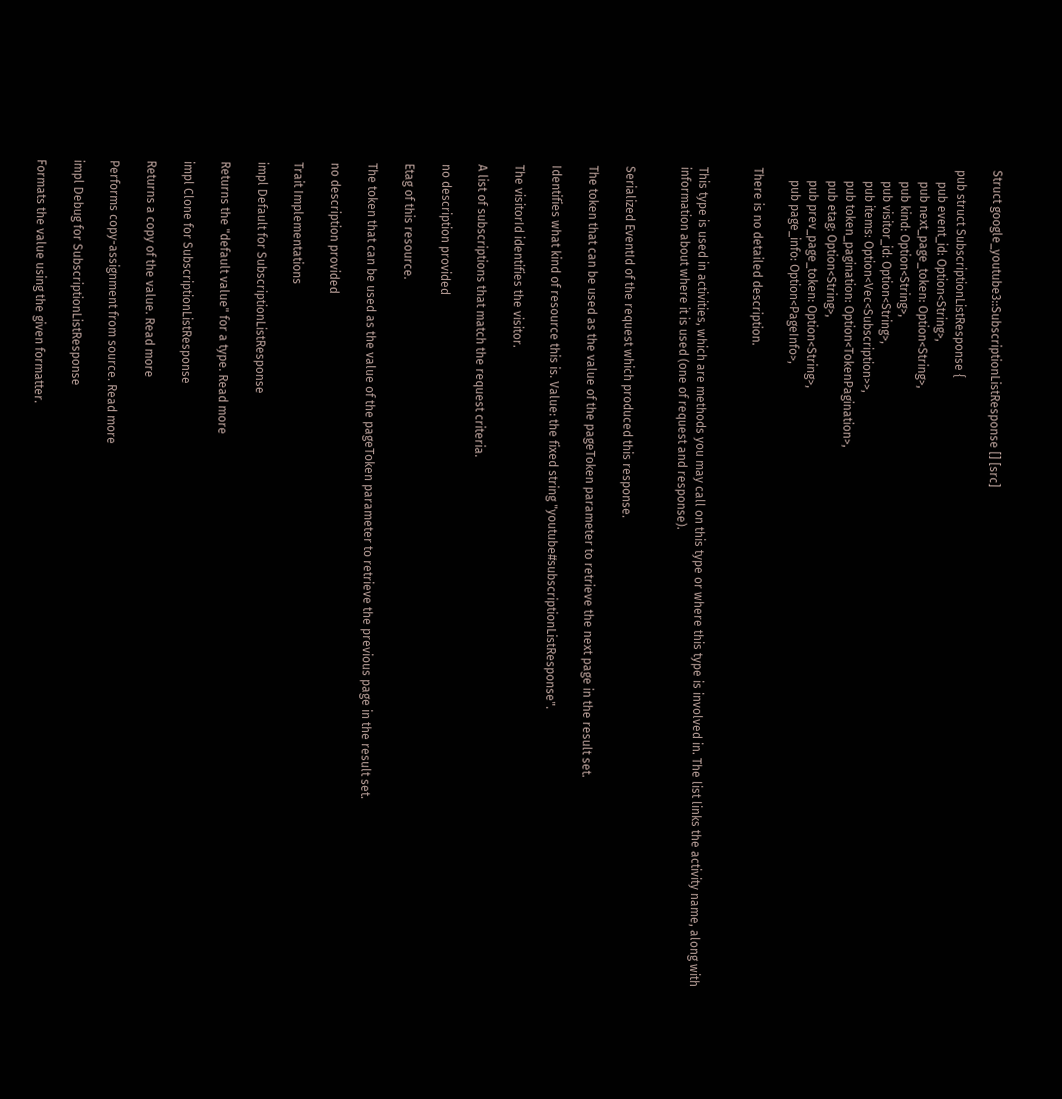Struct google_youtube3::SubscriptionListResponse [] [src]

pub struct SubscriptionListResponse {
    pub event_id: Option<String>,
    pub next_page_token: Option<String>,
    pub kind: Option<String>,
    pub visitor_id: Option<String>,
    pub items: Option<Vec<Subscription>>,
    pub token_pagination: Option<TokenPagination>,
    pub etag: Option<String>,
    pub prev_page_token: Option<String>,
    pub page_info: Option<PageInfo>,

There is no detailed description.


This type is used in activities, which are methods you may call on this type or where this type is involved in. The list links the activity name, along with information about where it is used (one of request and response).


Serialized EventId of the request which produced this response.

The token that can be used as the value of the pageToken parameter to retrieve the next page in the result set.

Identifies what kind of resource this is. Value: the fixed string "youtube#subscriptionListResponse".

The visitorId identifies the visitor.

A list of subscriptions that match the request criteria.

no description provided

Etag of this resource.

The token that can be used as the value of the pageToken parameter to retrieve the previous page in the result set.

no description provided

Trait Implementations

impl Default for SubscriptionListResponse

Returns the "default value" for a type. Read more

impl Clone for SubscriptionListResponse

Returns a copy of the value. Read more

Performs copy-assignment from source. Read more

impl Debug for SubscriptionListResponse

Formats the value using the given formatter.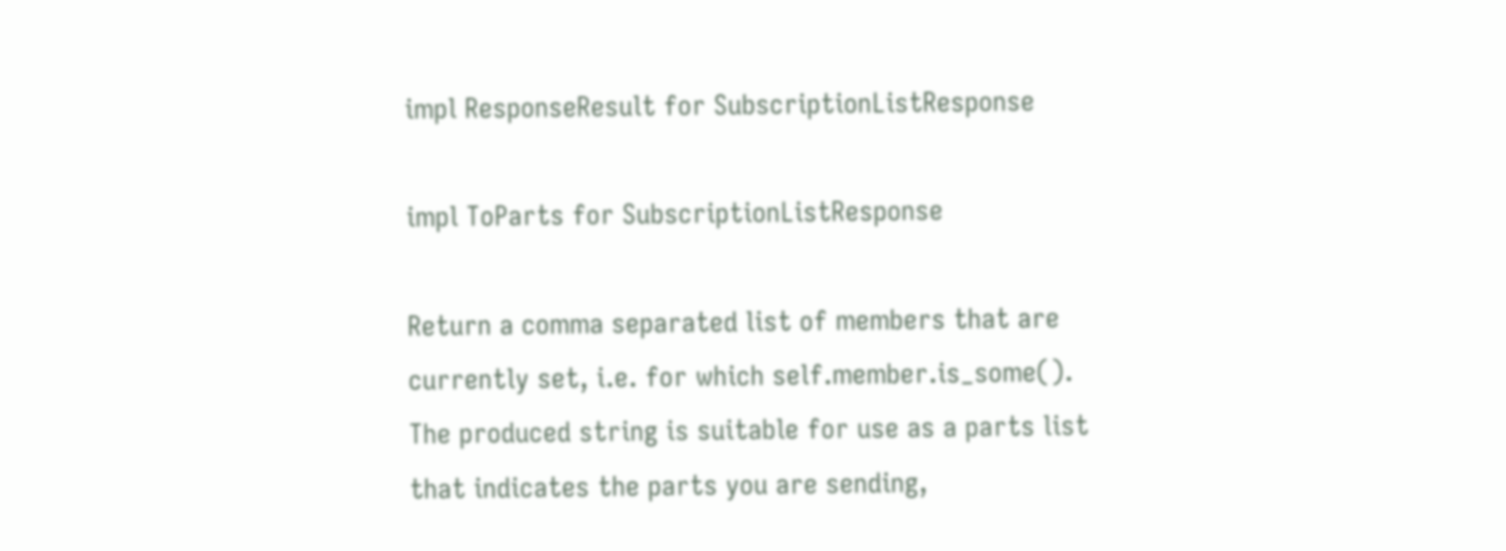impl ResponseResult for SubscriptionListResponse

impl ToParts for SubscriptionListResponse

Return a comma separated list of members that are currently set, i.e. for which self.member.is_some(). The produced string is suitable for use as a parts list that indicates the parts you are sending,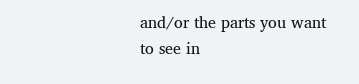and/or the parts you want to see in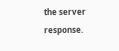the server response.